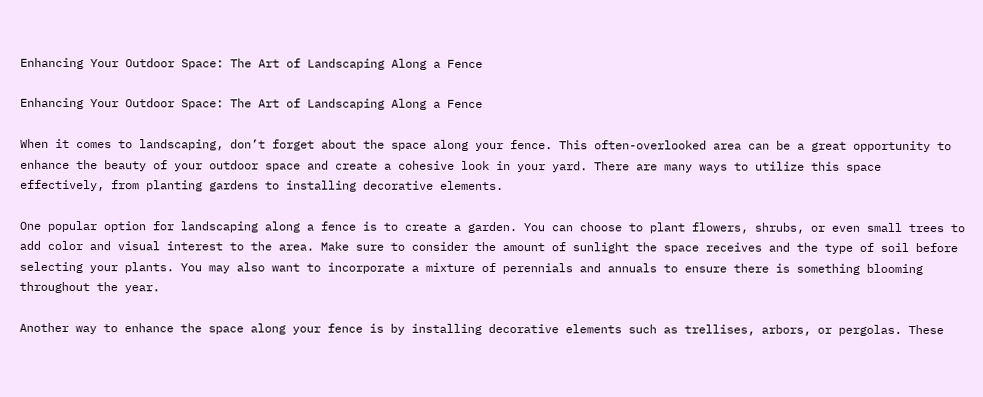Enhancing Your Outdoor Space: The Art of Landscaping Along a Fence

Enhancing Your Outdoor Space: The Art of Landscaping Along a Fence

When it comes to landscaping, don’t forget about the space along your fence. This often-overlooked area can be a great opportunity to enhance the beauty of your outdoor space and create a cohesive look in your yard. There are many ways to utilize this space effectively, from planting gardens to installing decorative elements.

One popular option for landscaping along a fence is to create a garden. You can choose to plant flowers, shrubs, or even small trees to add color and visual interest to the area. Make sure to consider the amount of sunlight the space receives and the type of soil before selecting your plants. You may also want to incorporate a mixture of perennials and annuals to ensure there is something blooming throughout the year.

Another way to enhance the space along your fence is by installing decorative elements such as trellises, arbors, or pergolas. These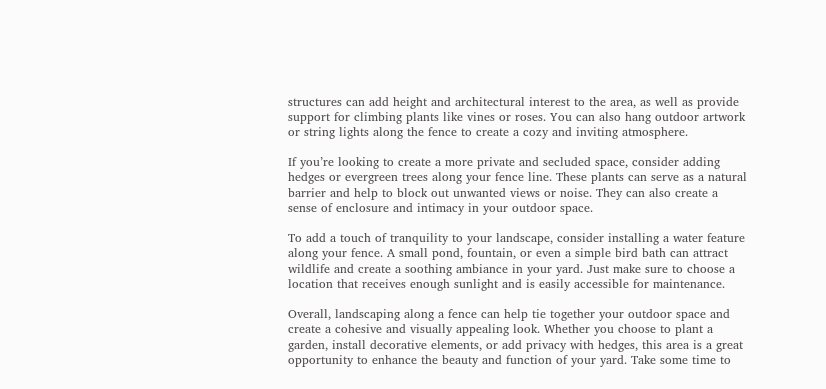structures can add height and architectural interest to the area, as well as provide support for climbing plants like vines or roses. You can also hang outdoor artwork or string lights along the fence to create a cozy and inviting atmosphere.

If you’re looking to create a more private and secluded space, consider adding hedges or evergreen trees along your fence line. These plants can serve as a natural barrier and help to block out unwanted views or noise. They can also create a sense of enclosure and intimacy in your outdoor space.

To add a touch of tranquility to your landscape, consider installing a water feature along your fence. A small pond, fountain, or even a simple bird bath can attract wildlife and create a soothing ambiance in your yard. Just make sure to choose a location that receives enough sunlight and is easily accessible for maintenance.

Overall, landscaping along a fence can help tie together your outdoor space and create a cohesive and visually appealing look. Whether you choose to plant a garden, install decorative elements, or add privacy with hedges, this area is a great opportunity to enhance the beauty and function of your yard. Take some time to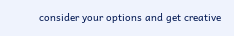consider your options and get creative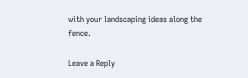with your landscaping ideas along the fence.

Leave a Reply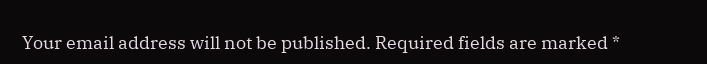Your email address will not be published. Required fields are marked *